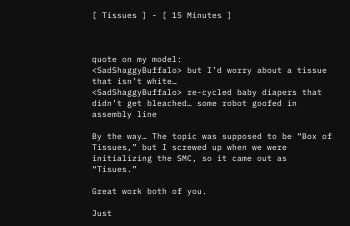[ Tissues ] - [ 15 Minutes ]



quote on my model:
<SadShaggyBuffalo> but I’d worry about a tissue that isn’t white…
<SadShaggyBuffalo> re-cycled baby diapers that didn’t get bleached… some robot goofed in assembly line

By the way… The topic was supposed to be “Box of Tissues,” but I screwed up when we were initializing the SMC, so it came out as “Tisues.”

Great work both of you.

Just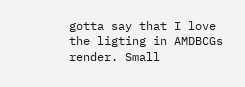gotta say that I love the ligting in AMDBCGs render. Small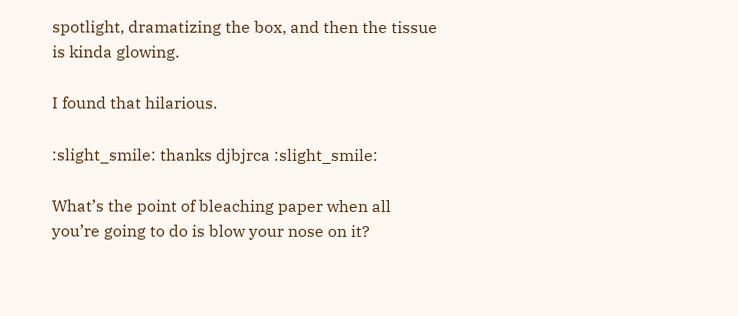spotlight, dramatizing the box, and then the tissue is kinda glowing.

I found that hilarious.

:slight_smile: thanks djbjrca :slight_smile:

What’s the point of bleaching paper when all you’re going to do is blow your nose on it?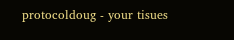protocoldoug - your tisues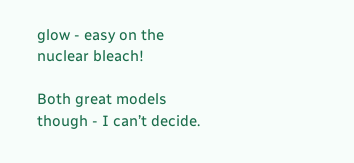glow - easy on the nuclear bleach!

Both great models though - I can’t decide.